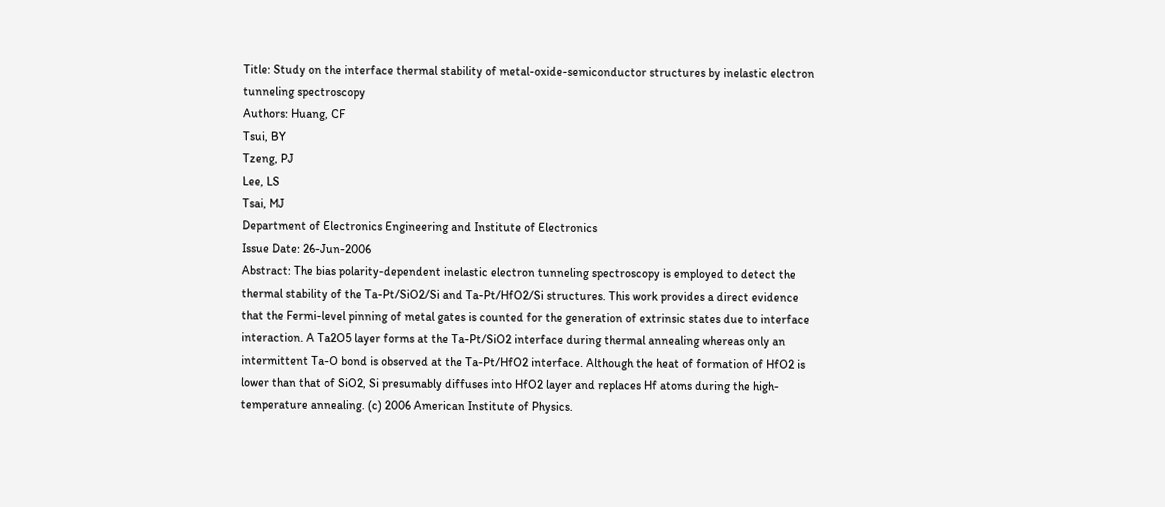Title: Study on the interface thermal stability of metal-oxide-semiconductor structures by inelastic electron tunneling spectroscopy
Authors: Huang, CF
Tsui, BY
Tzeng, PJ
Lee, LS
Tsai, MJ
Department of Electronics Engineering and Institute of Electronics
Issue Date: 26-Jun-2006
Abstract: The bias polarity-dependent inelastic electron tunneling spectroscopy is employed to detect the thermal stability of the Ta-Pt/SiO2/Si and Ta-Pt/HfO2/Si structures. This work provides a direct evidence that the Fermi-level pinning of metal gates is counted for the generation of extrinsic states due to interface interaction. A Ta2O5 layer forms at the Ta-Pt/SiO2 interface during thermal annealing whereas only an intermittent Ta-O bond is observed at the Ta-Pt/HfO2 interface. Although the heat of formation of HfO2 is lower than that of SiO2, Si presumably diffuses into HfO2 layer and replaces Hf atoms during the high-temperature annealing. (c) 2006 American Institute of Physics.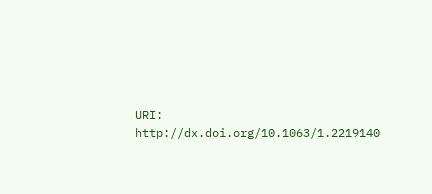URI: http://dx.doi.org/10.1063/1.2219140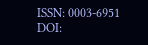ISSN: 0003-6951
DOI: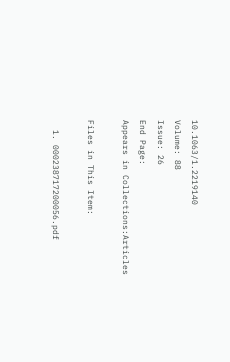10.1063/1.2219140
Volume: 88
Issue: 26
End Page:
Appears in Collections:Articles

Files in This Item:

  1. 000238717200056.pdf